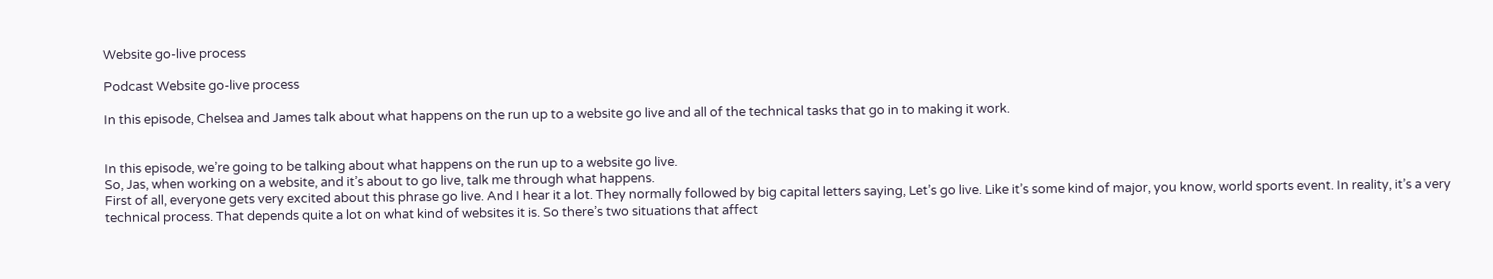Website go-live process

Podcast Website go-live process

In this episode, Chelsea and James talk about what happens on the run up to a website go live and all of the technical tasks that go in to making it work.


In this episode, we’re going to be talking about what happens on the run up to a website go live.
So, Jas, when working on a website, and it’s about to go live, talk me through what happens.
First of all, everyone gets very excited about this phrase go live. And I hear it a lot. They normally followed by big capital letters saying, Let’s go live. Like it’s some kind of major, you know, world sports event. In reality, it’s a very technical process. That depends quite a lot on what kind of websites it is. So there’s two situations that affect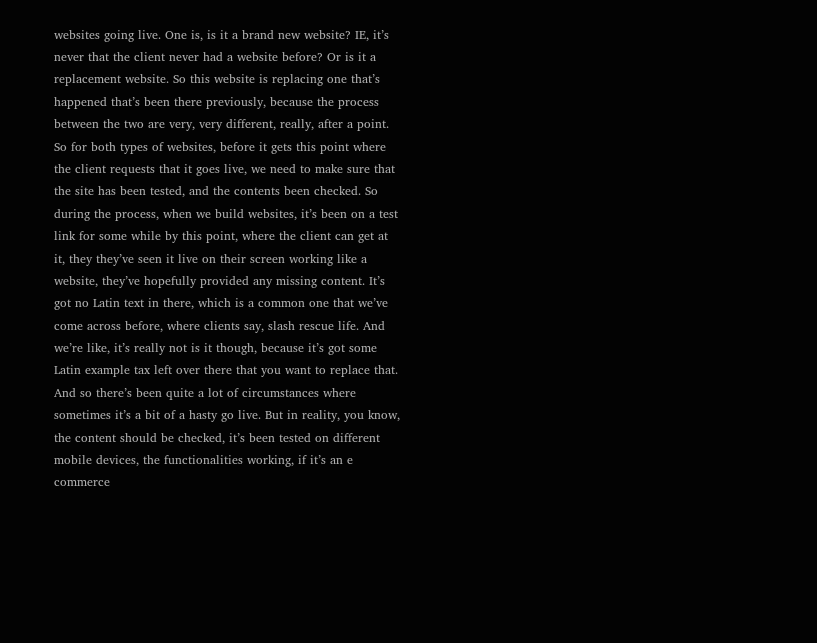websites going live. One is, is it a brand new website? IE, it’s never that the client never had a website before? Or is it a replacement website. So this website is replacing one that’s happened that’s been there previously, because the process between the two are very, very different, really, after a point. So for both types of websites, before it gets this point where the client requests that it goes live, we need to make sure that the site has been tested, and the contents been checked. So during the process, when we build websites, it’s been on a test link for some while by this point, where the client can get at it, they they’ve seen it live on their screen working like a website, they’ve hopefully provided any missing content. It’s got no Latin text in there, which is a common one that we’ve come across before, where clients say, slash rescue life. And we’re like, it’s really not is it though, because it’s got some Latin example tax left over there that you want to replace that. And so there’s been quite a lot of circumstances where sometimes it’s a bit of a hasty go live. But in reality, you know, the content should be checked, it’s been tested on different mobile devices, the functionalities working, if it’s an e commerce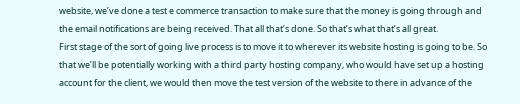website, we’ve done a test e commerce transaction to make sure that the money is going through and the email notifications are being received. That all that’s done. So that’s what that’s all great.
First stage of the sort of going live process is to move it to wherever its website hosting is going to be. So that we’ll be potentially working with a third party hosting company, who would have set up a hosting account for the client, we would then move the test version of the website to there in advance of the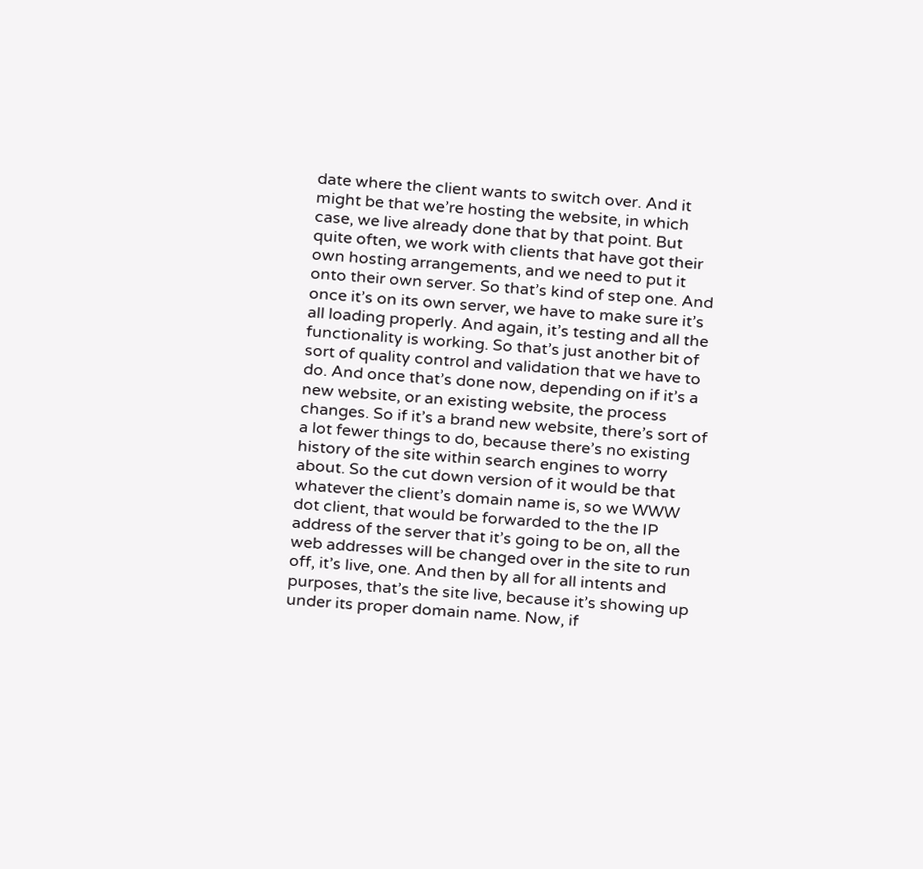date where the client wants to switch over. And it might be that we’re hosting the website, in which case, we live already done that by that point. But quite often, we work with clients that have got their own hosting arrangements, and we need to put it onto their own server. So that’s kind of step one. And once it’s on its own server, we have to make sure it’s all loading properly. And again, it’s testing and all the functionality is working. So that’s just another bit of sort of quality control and validation that we have to do. And once that’s done now, depending on if it’s a new website, or an existing website, the process changes. So if it’s a brand new website, there’s sort of a lot fewer things to do, because there’s no existing history of the site within search engines to worry about. So the cut down version of it would be that whatever the client’s domain name is, so we WWW dot client, that would be forwarded to the the IP address of the server that it’s going to be on, all the web addresses will be changed over in the site to run off, it’s live, one. And then by all for all intents and purposes, that’s the site live, because it’s showing up under its proper domain name. Now, if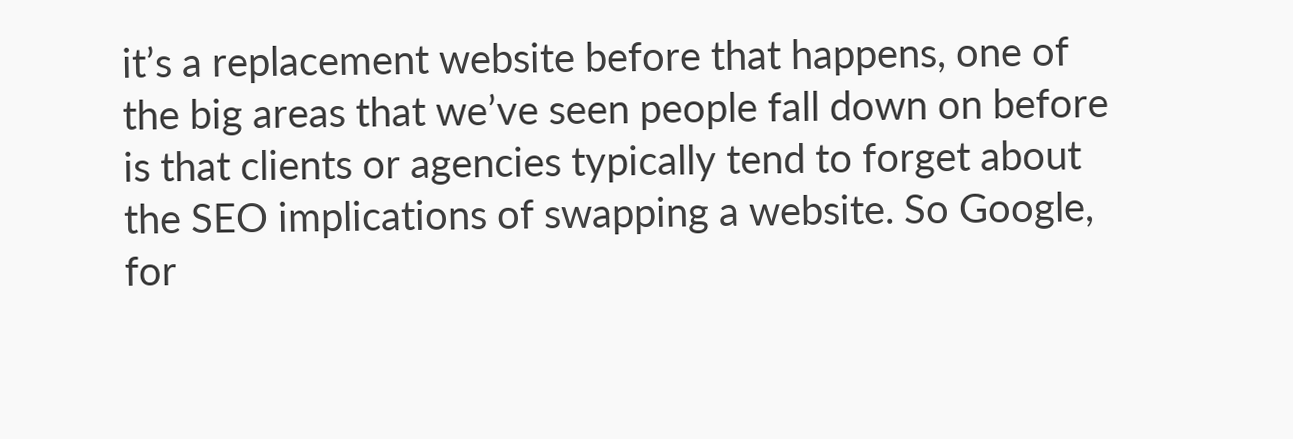it’s a replacement website before that happens, one of the big areas that we’ve seen people fall down on before is that clients or agencies typically tend to forget about the SEO implications of swapping a website. So Google, for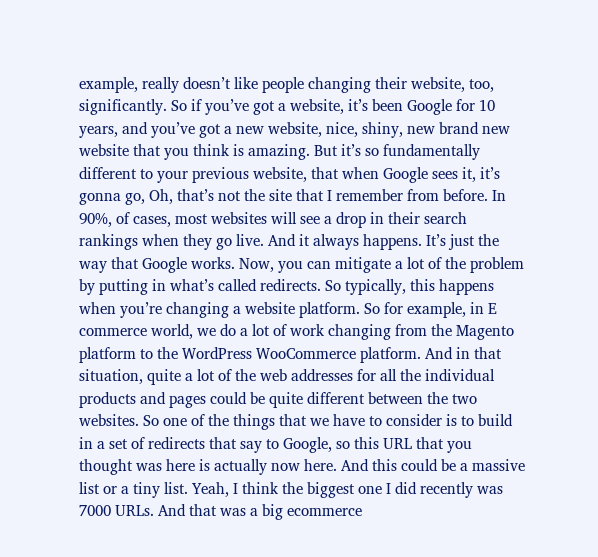example, really doesn’t like people changing their website, too, significantly. So if you’ve got a website, it’s been Google for 10 years, and you’ve got a new website, nice, shiny, new brand new website that you think is amazing. But it’s so fundamentally different to your previous website, that when Google sees it, it’s gonna go, Oh, that’s not the site that I remember from before. In 90%, of cases, most websites will see a drop in their search rankings when they go live. And it always happens. It’s just the way that Google works. Now, you can mitigate a lot of the problem by putting in what’s called redirects. So typically, this happens when you’re changing a website platform. So for example, in E commerce world, we do a lot of work changing from the Magento platform to the WordPress WooCommerce platform. And in that situation, quite a lot of the web addresses for all the individual products and pages could be quite different between the two websites. So one of the things that we have to consider is to build in a set of redirects that say to Google, so this URL that you thought was here is actually now here. And this could be a massive list or a tiny list. Yeah, I think the biggest one I did recently was 7000 URLs. And that was a big ecommerce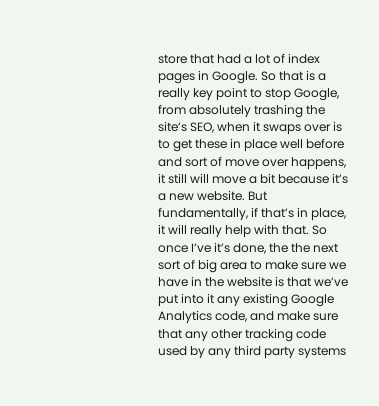store that had a lot of index pages in Google. So that is a really key point to stop Google, from absolutely trashing the site’s SEO, when it swaps over is to get these in place well before and sort of move over happens, it still will move a bit because it’s a new website. But fundamentally, if that’s in place, it will really help with that. So once I’ve it’s done, the the next sort of big area to make sure we have in the website is that we’ve put into it any existing Google Analytics code, and make sure that any other tracking code used by any third party systems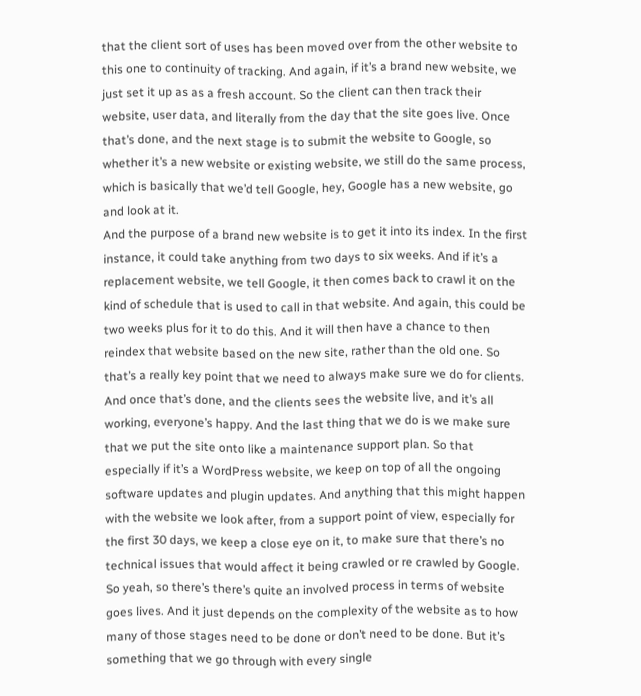that the client sort of uses has been moved over from the other website to this one to continuity of tracking. And again, if it’s a brand new website, we just set it up as as a fresh account. So the client can then track their website, user data, and literally from the day that the site goes live. Once that’s done, and the next stage is to submit the website to Google, so whether it’s a new website or existing website, we still do the same process, which is basically that we’d tell Google, hey, Google has a new website, go and look at it.
And the purpose of a brand new website is to get it into its index. In the first instance, it could take anything from two days to six weeks. And if it’s a replacement website, we tell Google, it then comes back to crawl it on the kind of schedule that is used to call in that website. And again, this could be two weeks plus for it to do this. And it will then have a chance to then reindex that website based on the new site, rather than the old one. So that’s a really key point that we need to always make sure we do for clients. And once that’s done, and the clients sees the website live, and it’s all working, everyone’s happy. And the last thing that we do is we make sure that we put the site onto like a maintenance support plan. So that especially if it’s a WordPress website, we keep on top of all the ongoing software updates and plugin updates. And anything that this might happen with the website we look after, from a support point of view, especially for the first 30 days, we keep a close eye on it, to make sure that there’s no technical issues that would affect it being crawled or re crawled by Google. So yeah, so there’s there’s quite an involved process in terms of website goes lives. And it just depends on the complexity of the website as to how many of those stages need to be done or don’t need to be done. But it’s something that we go through with every single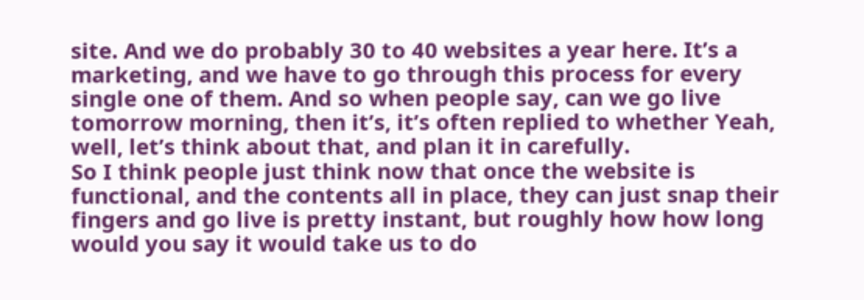site. And we do probably 30 to 40 websites a year here. It’s a marketing, and we have to go through this process for every single one of them. And so when people say, can we go live tomorrow morning, then it’s, it’s often replied to whether Yeah, well, let’s think about that, and plan it in carefully.
So I think people just think now that once the website is functional, and the contents all in place, they can just snap their fingers and go live is pretty instant, but roughly how how long would you say it would take us to do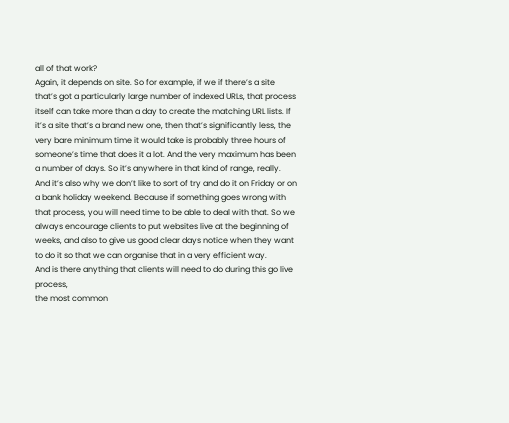all of that work?
Again, it depends on site. So for example, if we if there’s a site that’s got a particularly large number of indexed URLs, that process itself can take more than a day to create the matching URL lists. If it’s a site that’s a brand new one, then that’s significantly less, the very bare minimum time it would take is probably three hours of someone’s time that does it a lot. And the very maximum has been a number of days. So it’s anywhere in that kind of range, really. And it’s also why we don’t like to sort of try and do it on Friday or on a bank holiday weekend. Because if something goes wrong with that process, you will need time to be able to deal with that. So we always encourage clients to put websites live at the beginning of weeks, and also to give us good clear days notice when they want to do it so that we can organise that in a very efficient way.
And is there anything that clients will need to do during this go live process,
the most common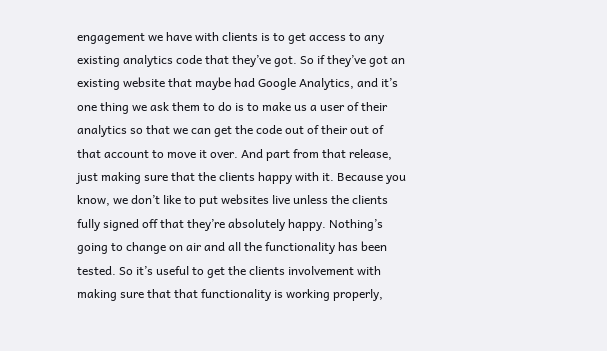engagement we have with clients is to get access to any existing analytics code that they’ve got. So if they’ve got an existing website that maybe had Google Analytics, and it’s one thing we ask them to do is to make us a user of their analytics so that we can get the code out of their out of that account to move it over. And part from that release, just making sure that the clients happy with it. Because you know, we don’t like to put websites live unless the clients fully signed off that they’re absolutely happy. Nothing’s going to change on air and all the functionality has been tested. So it’s useful to get the clients involvement with making sure that that functionality is working properly,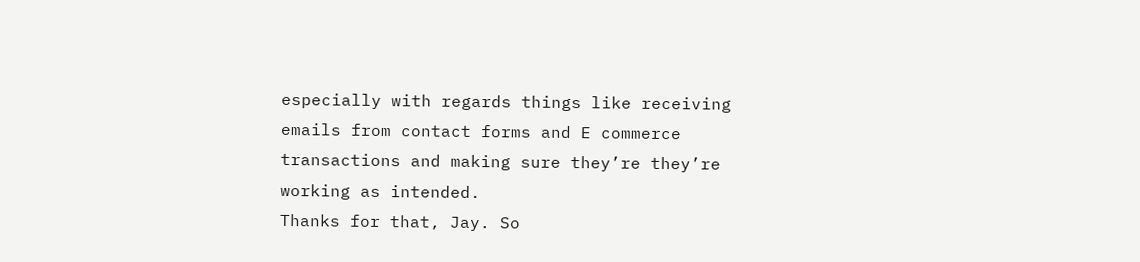especially with regards things like receiving emails from contact forms and E commerce transactions and making sure they’re they’re working as intended.
Thanks for that, Jay. So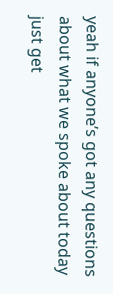yeah if anyone’s got any questions about what we spoke about today just get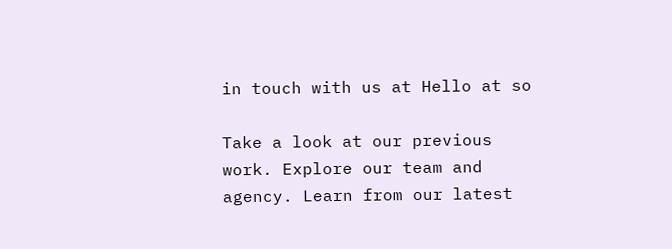in touch with us at Hello at so

Take a look at our previous work. Explore our team and agency. Learn from our latest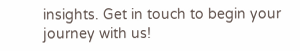insights. Get in touch to begin your journey with us!